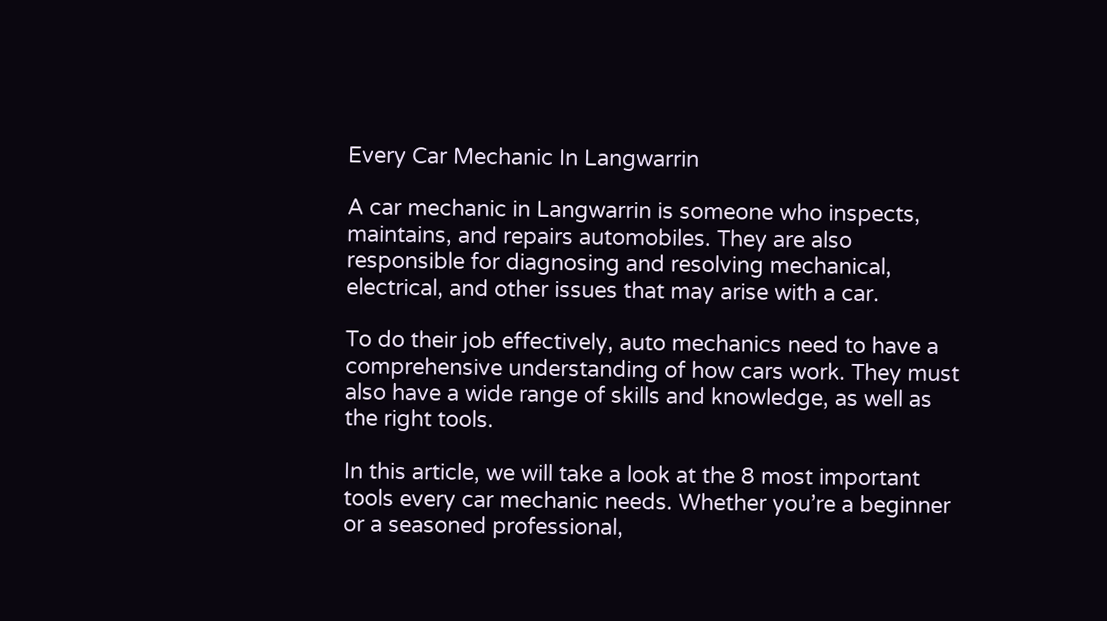Every Car Mechanic In Langwarrin

A car mechanic in Langwarrin is someone who inspects, maintains, and repairs automobiles. They are also responsible for diagnosing and resolving mechanical, electrical, and other issues that may arise with a car.

To do their job effectively, auto mechanics need to have a comprehensive understanding of how cars work. They must also have a wide range of skills and knowledge, as well as the right tools.

In this article, we will take a look at the 8 most important tools every car mechanic needs. Whether you’re a beginner or a seasoned professional,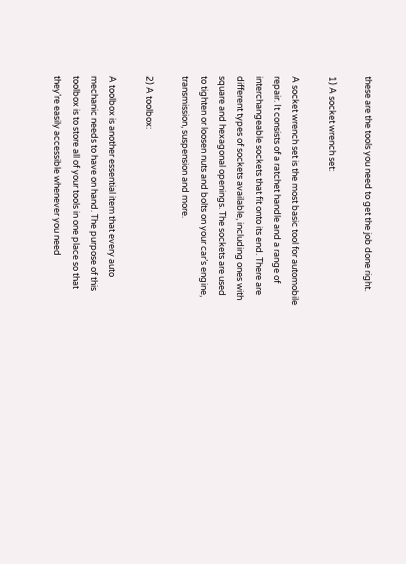these are the tools you need to get the job done right.

1) A socket wrench set:

A socket wrench set is the most basic tool for automobile repair. It consists of a ratchet handle and a range of interchangeable sockets that fit onto its end. There are different types of sockets available, including ones with square and hexagonal openings. The sockets are used to tighten or loosen nuts and bolts on your car’s engine, transmission, suspension and more.

2) A toolbox:

A toolbox is another essential item that every auto mechanic needs to have on hand. The purpose of this toolbox is to store all of your tools in one place so that they’re easily accessible whenever you need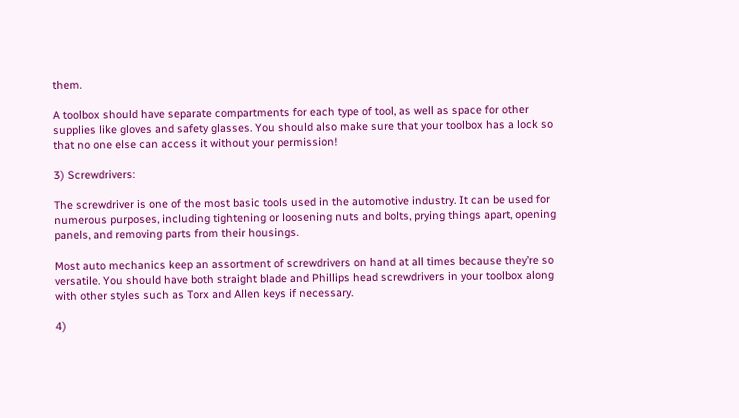them.

A toolbox should have separate compartments for each type of tool, as well as space for other supplies like gloves and safety glasses. You should also make sure that your toolbox has a lock so that no one else can access it without your permission!

3) Screwdrivers:

The screwdriver is one of the most basic tools used in the automotive industry. It can be used for numerous purposes, including tightening or loosening nuts and bolts, prying things apart, opening panels, and removing parts from their housings.

Most auto mechanics keep an assortment of screwdrivers on hand at all times because they’re so versatile. You should have both straight blade and Phillips head screwdrivers in your toolbox along with other styles such as Torx and Allen keys if necessary.

4)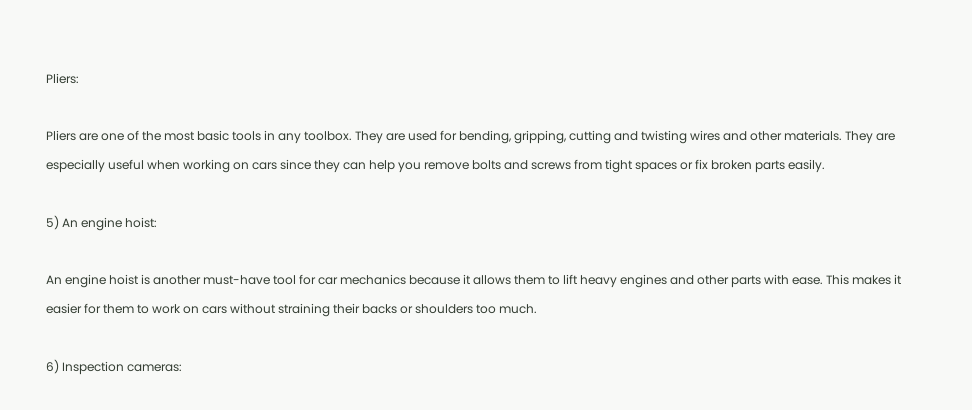Pliers:

Pliers are one of the most basic tools in any toolbox. They are used for bending, gripping, cutting and twisting wires and other materials. They are especially useful when working on cars since they can help you remove bolts and screws from tight spaces or fix broken parts easily.

5) An engine hoist:

An engine hoist is another must-have tool for car mechanics because it allows them to lift heavy engines and other parts with ease. This makes it easier for them to work on cars without straining their backs or shoulders too much.

6) Inspection cameras: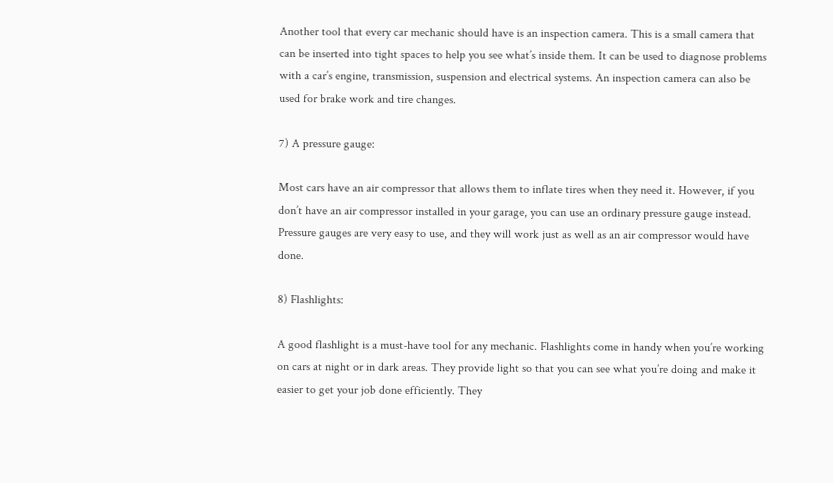Another tool that every car mechanic should have is an inspection camera. This is a small camera that can be inserted into tight spaces to help you see what’s inside them. It can be used to diagnose problems with a car’s engine, transmission, suspension and electrical systems. An inspection camera can also be used for brake work and tire changes.

7) A pressure gauge:

Most cars have an air compressor that allows them to inflate tires when they need it. However, if you don’t have an air compressor installed in your garage, you can use an ordinary pressure gauge instead. Pressure gauges are very easy to use, and they will work just as well as an air compressor would have done.

8) Flashlights:

A good flashlight is a must-have tool for any mechanic. Flashlights come in handy when you’re working on cars at night or in dark areas. They provide light so that you can see what you’re doing and make it easier to get your job done efficiently. They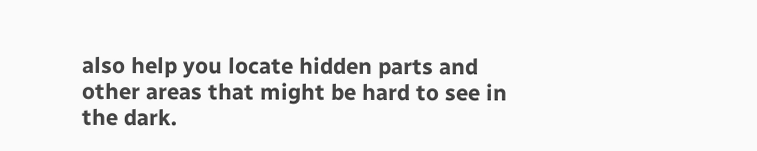also help you locate hidden parts and other areas that might be hard to see in the dark.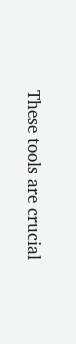These tools are crucial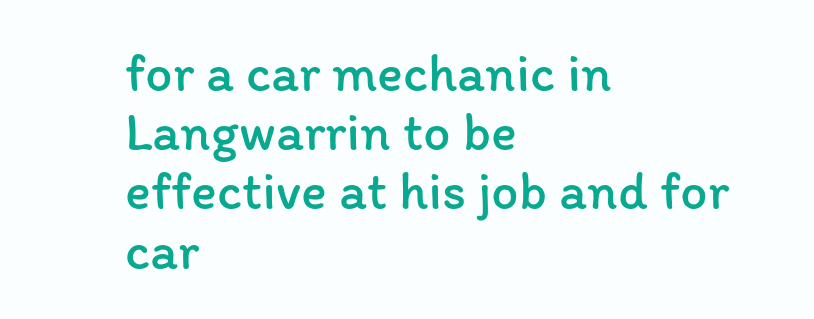for a car mechanic in Langwarrin to be effective at his job and for car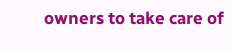owners to take care of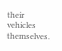their vehicles themselves.